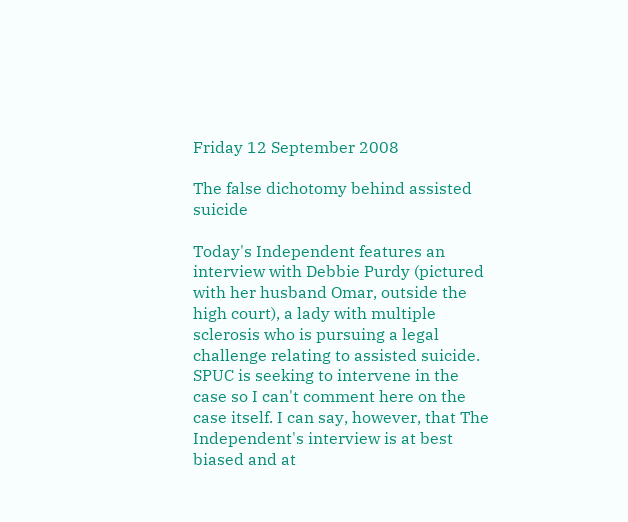Friday 12 September 2008

The false dichotomy behind assisted suicide

Today's Independent features an interview with Debbie Purdy (pictured with her husband Omar, outside the high court), a lady with multiple sclerosis who is pursuing a legal challenge relating to assisted suicide. SPUC is seeking to intervene in the case so I can't comment here on the case itself. I can say, however, that The Independent's interview is at best biased and at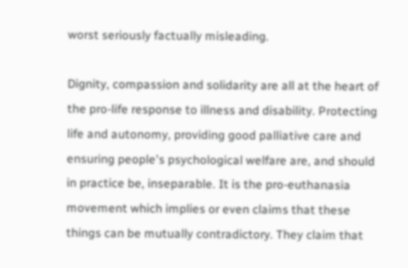worst seriously factually misleading.

Dignity, compassion and solidarity are all at the heart of the pro-life response to illness and disability. Protecting life and autonomy, providing good palliative care and ensuring people's psychological welfare are, and should in practice be, inseparable. It is the pro-euthanasia movement which implies or even claims that these things can be mutually contradictory. They claim that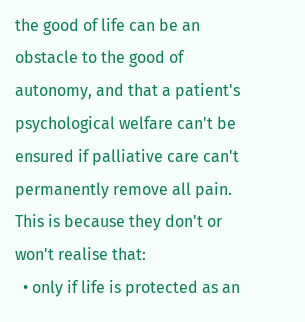the good of life can be an obstacle to the good of autonomy, and that a patient's psychological welfare can't be ensured if palliative care can't permanently remove all pain. This is because they don't or won't realise that:
  • only if life is protected as an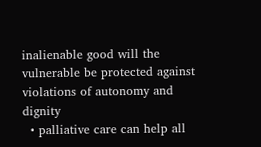inalienable good will the vulnerable be protected against violations of autonomy and dignity
  • palliative care can help all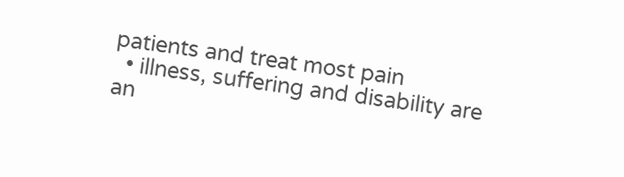patients and treat most pain
  • illness, suffering and disability are an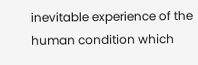inevitable experience of the human condition which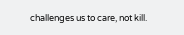challenges us to care, not kill.